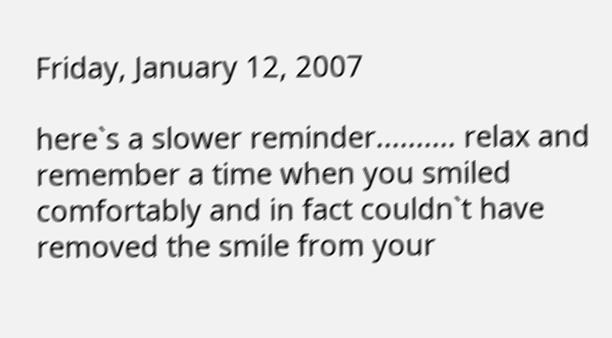Friday, January 12, 2007

here`s a slower reminder.......... relax and remember a time when you smiled comfortably and in fact couldn`t have removed the smile from your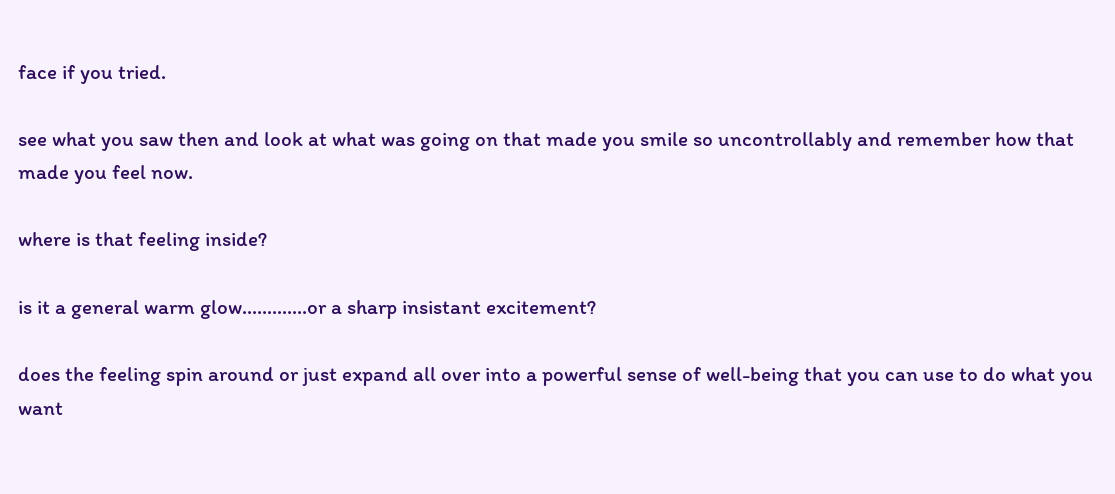face if you tried.

see what you saw then and look at what was going on that made you smile so uncontrollably and remember how that made you feel now.

where is that feeling inside?

is it a general warm glow.............or a sharp insistant excitement?

does the feeling spin around or just expand all over into a powerful sense of well-being that you can use to do what you want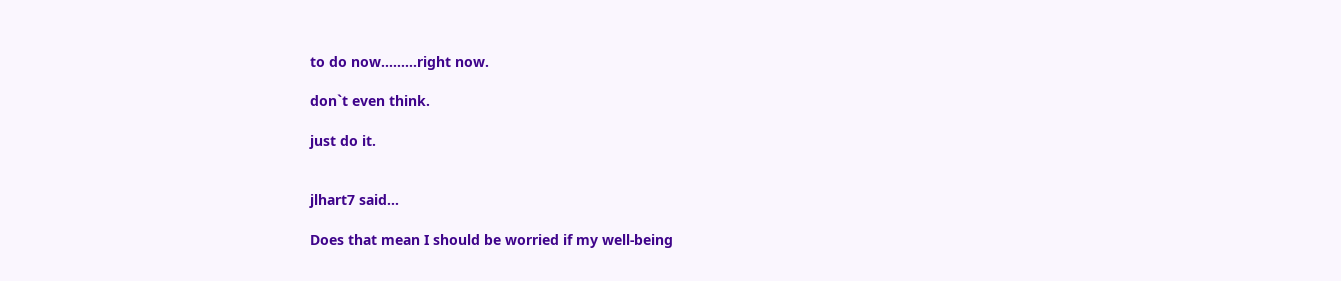to do now.........right now.

don`t even think.

just do it.


jlhart7 said...

Does that mean I should be worried if my well-being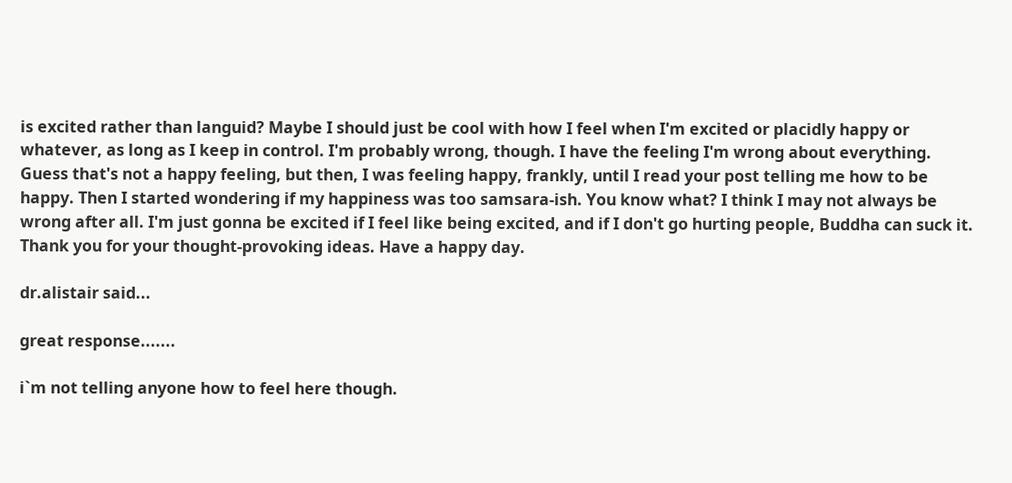is excited rather than languid? Maybe I should just be cool with how I feel when I'm excited or placidly happy or whatever, as long as I keep in control. I'm probably wrong, though. I have the feeling I'm wrong about everything. Guess that's not a happy feeling, but then, I was feeling happy, frankly, until I read your post telling me how to be happy. Then I started wondering if my happiness was too samsara-ish. You know what? I think I may not always be wrong after all. I'm just gonna be excited if I feel like being excited, and if I don't go hurting people, Buddha can suck it. Thank you for your thought-provoking ideas. Have a happy day.

dr.alistair said...

great response.......

i`m not telling anyone how to feel here though.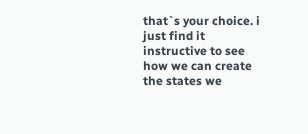that`s your choice. i just find it instructive to see how we can create the states we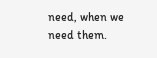need, when we need them.